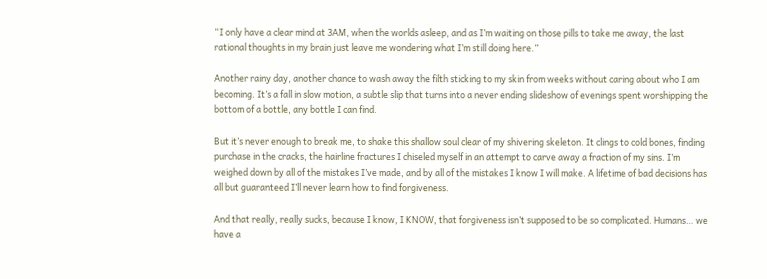“I only have a clear mind at 3AM, when the worlds asleep, and as I’m waiting on those pills to take me away, the last rational thoughts in my brain just leave me wondering what I’m still doing here.”

Another rainy day, another chance to wash away the filth sticking to my skin from weeks without caring about who I am becoming. It’s a fall in slow motion, a subtle slip that turns into a never ending slideshow of evenings spent worshipping the bottom of a bottle, any bottle I can find.

But it’s never enough to break me, to shake this shallow soul clear of my shivering skeleton. It clings to cold bones, finding purchase in the cracks, the hairline fractures I chiseled myself in an attempt to carve away a fraction of my sins. I’m weighed down by all of the mistakes I’ve made, and by all of the mistakes I know I will make. A lifetime of bad decisions has all but guaranteed I’ll never learn how to find forgiveness.

And that really, really sucks, because I know, I KNOW, that forgiveness isn’t supposed to be so complicated. Humans… we have a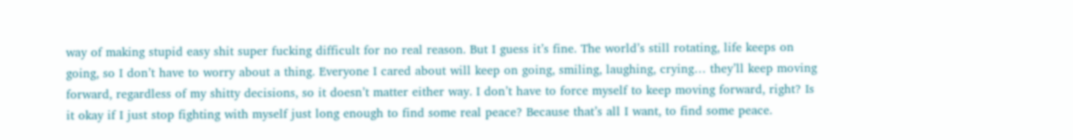way of making stupid easy shit super fucking difficult for no real reason. But I guess it’s fine. The world’s still rotating, life keeps on going, so I don’t have to worry about a thing. Everyone I cared about will keep on going, smiling, laughing, crying… they’ll keep moving forward, regardless of my shitty decisions, so it doesn’t matter either way. I don’t have to force myself to keep moving forward, right? Is it okay if I just stop fighting with myself just long enough to find some real peace? Because that’s all I want, to find some peace.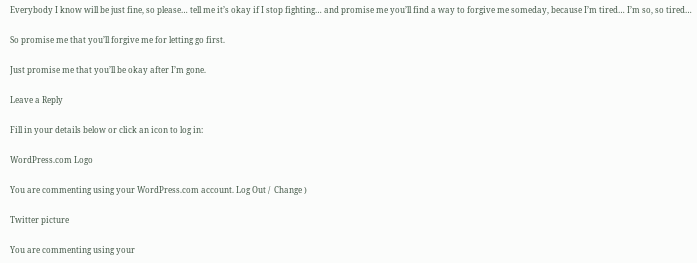Everybody I know will be just fine, so please… tell me it’s okay if I stop fighting… and promise me you’ll find a way to forgive me someday, because I’m tired… I’m so, so tired…

So promise me that you’ll forgive me for letting go first.

Just promise me that you’ll be okay after I’m gone.

Leave a Reply

Fill in your details below or click an icon to log in:

WordPress.com Logo

You are commenting using your WordPress.com account. Log Out /  Change )

Twitter picture

You are commenting using your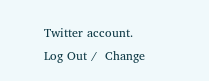Twitter account. Log Out /  Change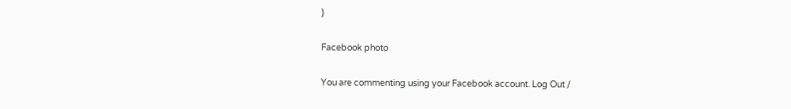)

Facebook photo

You are commenting using your Facebook account. Log Out /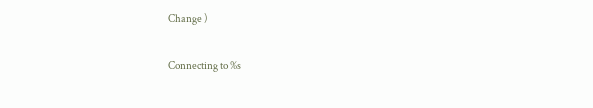Change )

Connecting to %s